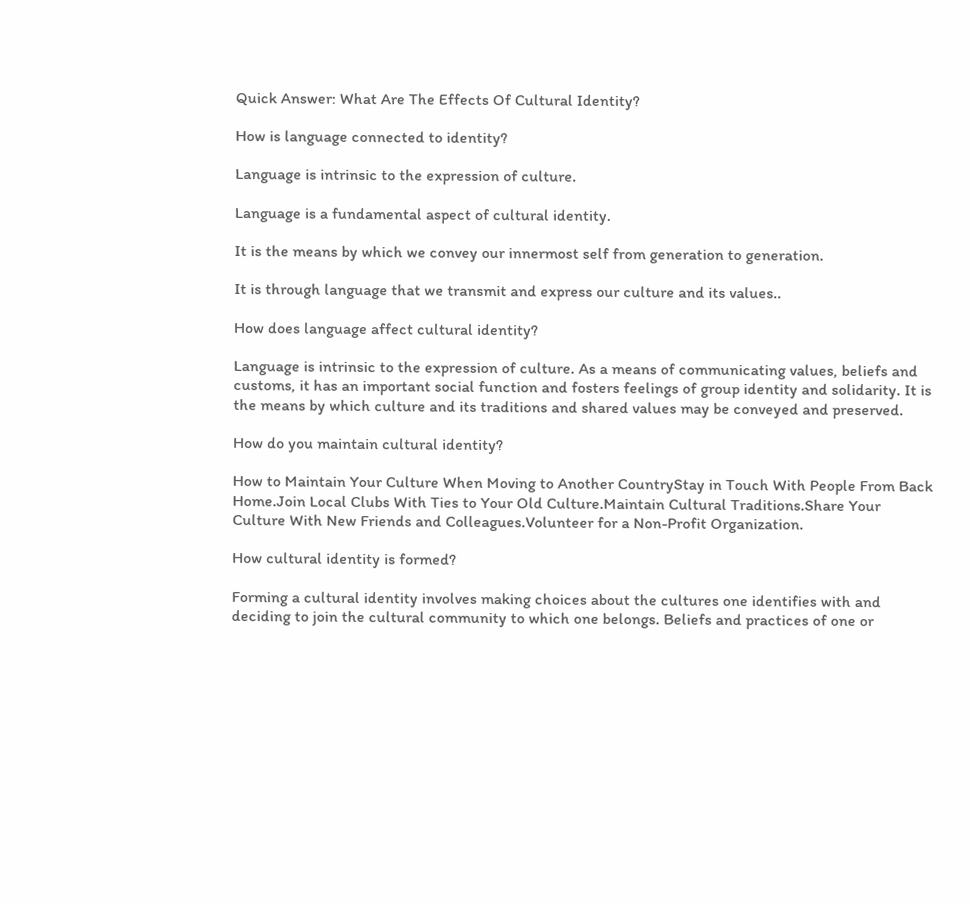Quick Answer: What Are The Effects Of Cultural Identity?

How is language connected to identity?

Language is intrinsic to the expression of culture.

Language is a fundamental aspect of cultural identity.

It is the means by which we convey our innermost self from generation to generation.

It is through language that we transmit and express our culture and its values..

How does language affect cultural identity?

Language is intrinsic to the expression of culture. As a means of communicating values, beliefs and customs, it has an important social function and fosters feelings of group identity and solidarity. It is the means by which culture and its traditions and shared values may be conveyed and preserved.

How do you maintain cultural identity?

How to Maintain Your Culture When Moving to Another CountryStay in Touch With People From Back Home.Join Local Clubs With Ties to Your Old Culture.Maintain Cultural Traditions.Share Your Culture With New Friends and Colleagues.Volunteer for a Non-Profit Organization.

How cultural identity is formed?

Forming a cultural identity involves making choices about the cultures one identifies with and deciding to join the cultural community to which one belongs. Beliefs and practices of one or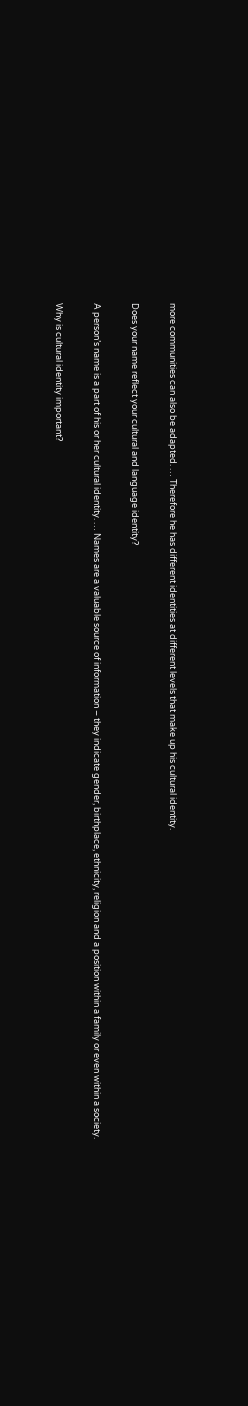more communities can also be adapted. … Therefore he has different identities at different levels that make up his cultural identity.

Does your name reflect your cultural and language identity?

A person’s name is a part of his or her cultural identity. … Names are a valuable source of information – they indicate gender, birthplace, ethnicity, religion and a position within a family or even within a society.

Why is cultural identity important?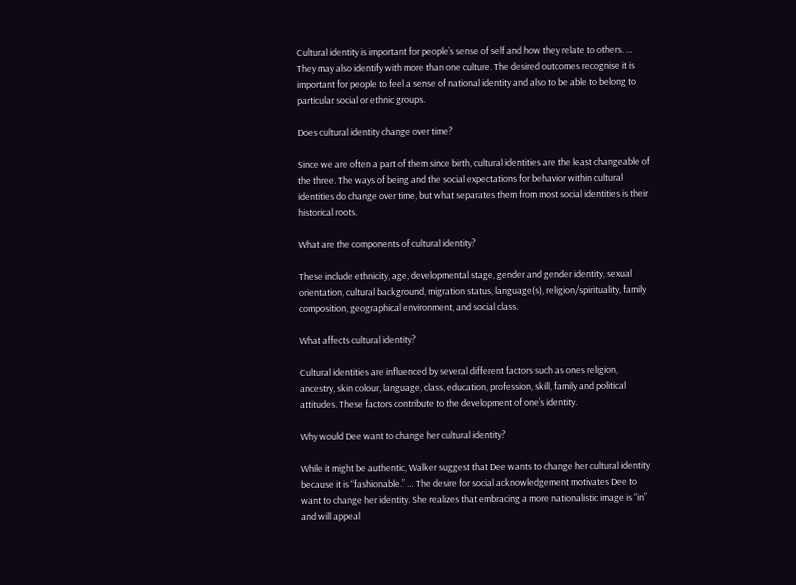Cultural identity is important for people’s sense of self and how they relate to others. … They may also identify with more than one culture. The desired outcomes recognise it is important for people to feel a sense of national identity and also to be able to belong to particular social or ethnic groups.

Does cultural identity change over time?

Since we are often a part of them since birth, cultural identities are the least changeable of the three. The ways of being and the social expectations for behavior within cultural identities do change over time, but what separates them from most social identities is their historical roots.

What are the components of cultural identity?

These include ethnicity, age, developmental stage, gender and gender identity, sexual orientation, cultural background, migration status, language(s), religion/spirituality, family composition, geographical environment, and social class.

What affects cultural identity?

Cultural identities are influenced by several different factors such as ones religion, ancestry, skin colour, language, class, education, profession, skill, family and political attitudes. These factors contribute to the development of one’s identity.

Why would Dee want to change her cultural identity?

While it might be authentic, Walker suggest that Dee wants to change her cultural identity because it is “fashionable.” … The desire for social acknowledgement motivates Dee to want to change her identity. She realizes that embracing a more nationalistic image is “in” and will appeal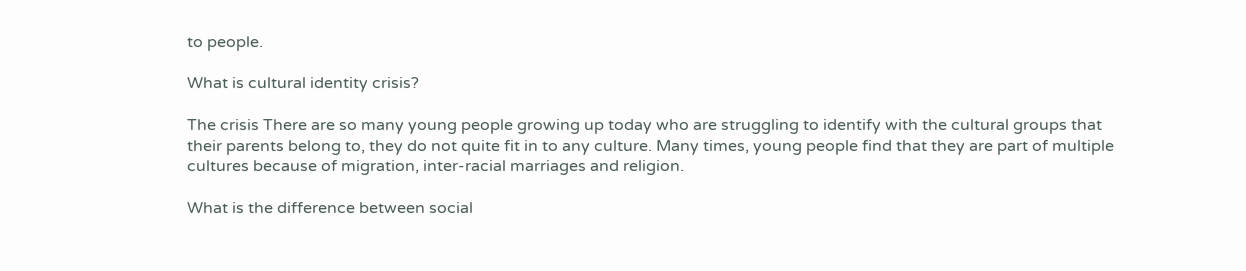to people.

What is cultural identity crisis?

The crisis There are so many young people growing up today who are struggling to identify with the cultural groups that their parents belong to, they do not quite fit in to any culture. Many times, young people find that they are part of multiple cultures because of migration, inter-racial marriages and religion.

What is the difference between social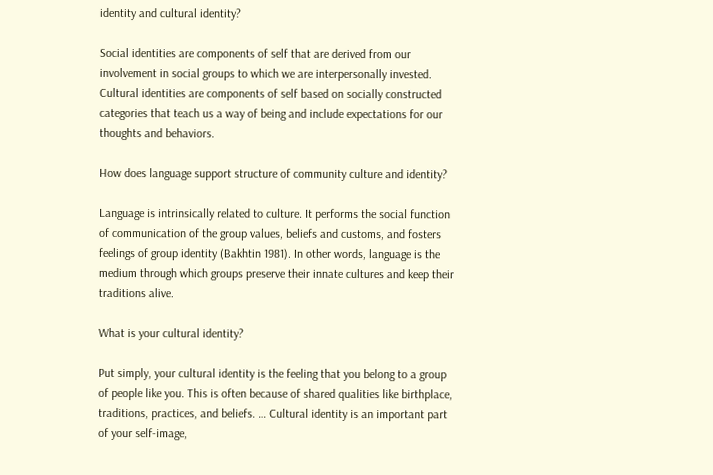identity and cultural identity?

Social identities are components of self that are derived from our involvement in social groups to which we are interpersonally invested. Cultural identities are components of self based on socially constructed categories that teach us a way of being and include expectations for our thoughts and behaviors.

How does language support structure of community culture and identity?

Language is intrinsically related to culture. It performs the social function of communication of the group values, beliefs and customs, and fosters feelings of group identity (Bakhtin 1981). In other words, language is the medium through which groups preserve their innate cultures and keep their traditions alive.

What is your cultural identity?

Put simply, your cultural identity is the feeling that you belong to a group of people like you. This is often because of shared qualities like birthplace, traditions, practices, and beliefs. … Cultural identity is an important part of your self-image,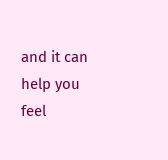and it can help you feel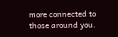more connected to those around you.